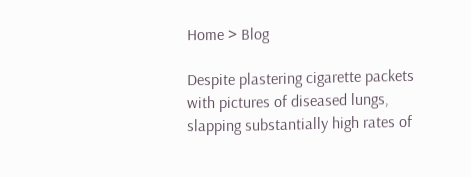Home > Blog

Despite plastering cigarette packets with pictures of diseased lungs, slapping substantially high rates of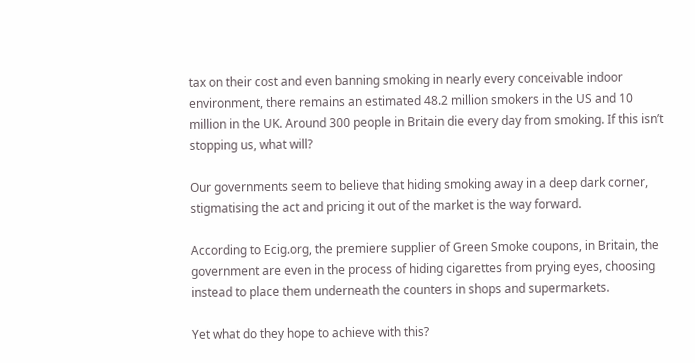tax on their cost and even banning smoking in nearly every conceivable indoor environment, there remains an estimated 48.2 million smokers in the US and 10 million in the UK. Around 300 people in Britain die every day from smoking. If this isn’t stopping us, what will?

Our governments seem to believe that hiding smoking away in a deep dark corner, stigmatising the act and pricing it out of the market is the way forward.

According to Ecig.org, the premiere supplier of Green Smoke coupons, in Britain, the government are even in the process of hiding cigarettes from prying eyes, choosing instead to place them underneath the counters in shops and supermarkets.

Yet what do they hope to achieve with this?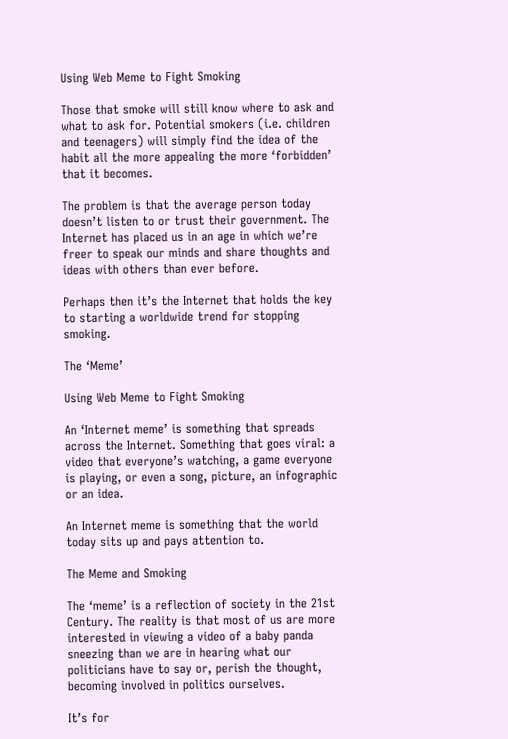Using Web Meme to Fight Smoking

Those that smoke will still know where to ask and what to ask for. Potential smokers (i.e. children and teenagers) will simply find the idea of the habit all the more appealing the more ‘forbidden’ that it becomes.

The problem is that the average person today doesn’t listen to or trust their government. The Internet has placed us in an age in which we’re freer to speak our minds and share thoughts and ideas with others than ever before.

Perhaps then it’s the Internet that holds the key to starting a worldwide trend for stopping smoking.

The ‘Meme’

Using Web Meme to Fight Smoking

An ‘Internet meme’ is something that spreads across the Internet. Something that goes viral: a video that everyone’s watching, a game everyone is playing, or even a song, picture, an infographic or an idea.

An Internet meme is something that the world today sits up and pays attention to.

The Meme and Smoking

The ‘meme’ is a reflection of society in the 21st Century. The reality is that most of us are more interested in viewing a video of a baby panda sneezing than we are in hearing what our politicians have to say or, perish the thought, becoming involved in politics ourselves.

It’s for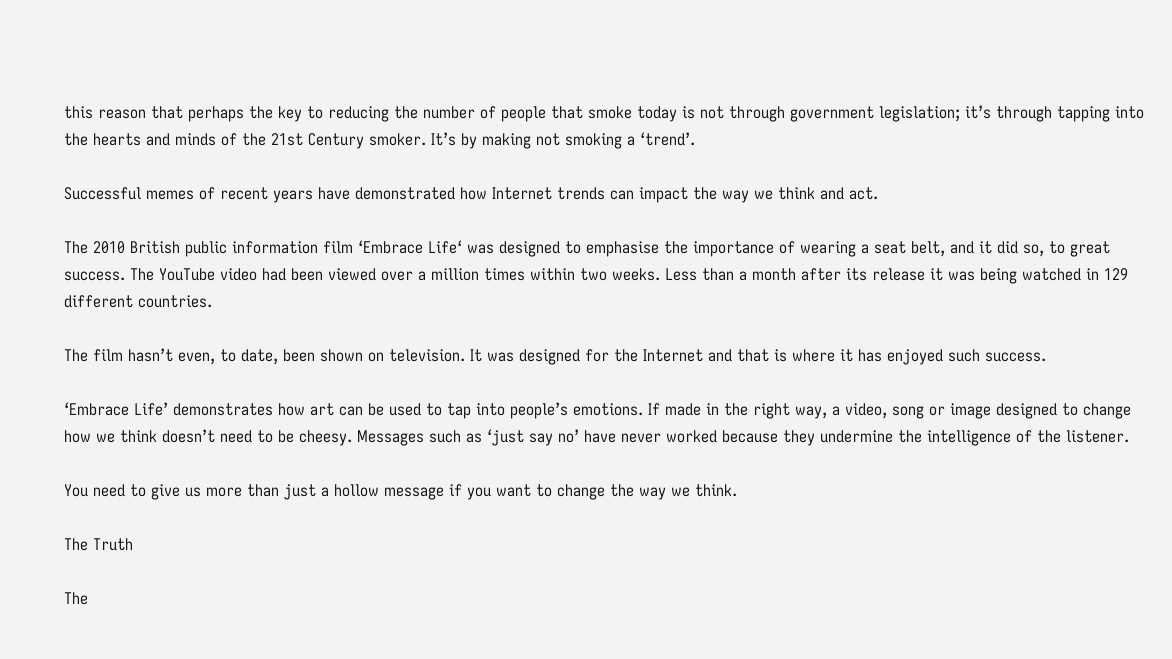this reason that perhaps the key to reducing the number of people that smoke today is not through government legislation; it’s through tapping into the hearts and minds of the 21st Century smoker. It’s by making not smoking a ‘trend’.

Successful memes of recent years have demonstrated how Internet trends can impact the way we think and act.

The 2010 British public information film ‘Embrace Life‘ was designed to emphasise the importance of wearing a seat belt, and it did so, to great success. The YouTube video had been viewed over a million times within two weeks. Less than a month after its release it was being watched in 129 different countries.

The film hasn’t even, to date, been shown on television. It was designed for the Internet and that is where it has enjoyed such success.

‘Embrace Life’ demonstrates how art can be used to tap into people’s emotions. If made in the right way, a video, song or image designed to change how we think doesn’t need to be cheesy. Messages such as ‘just say no’ have never worked because they undermine the intelligence of the listener.

You need to give us more than just a hollow message if you want to change the way we think.

The Truth

The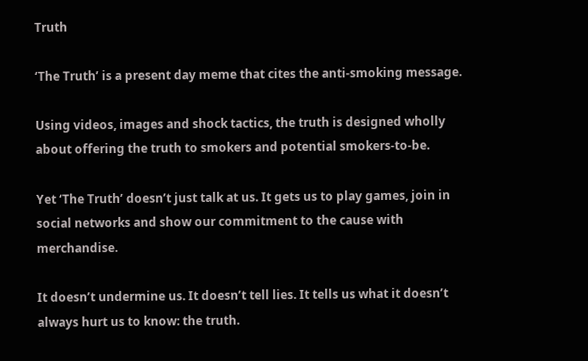Truth

‘The Truth’ is a present day meme that cites the anti-smoking message.

Using videos, images and shock tactics, the truth is designed wholly about offering the truth to smokers and potential smokers-to-be.

Yet ‘The Truth’ doesn’t just talk at us. It gets us to play games, join in social networks and show our commitment to the cause with merchandise.

It doesn’t undermine us. It doesn’t tell lies. It tells us what it doesn’t always hurt us to know: the truth.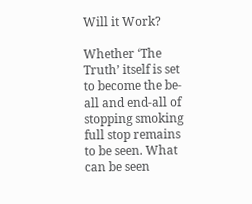Will it Work?

Whether ‘The Truth’ itself is set to become the be-all and end-all of stopping smoking full stop remains to be seen. What can be seen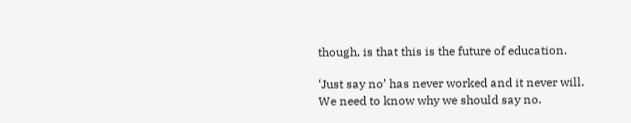though, is that this is the future of education.

‘Just say no’ has never worked and it never will. We need to know why we should say no.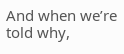And when we’re told why,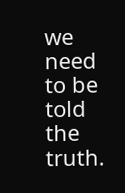we need to be told the truth.